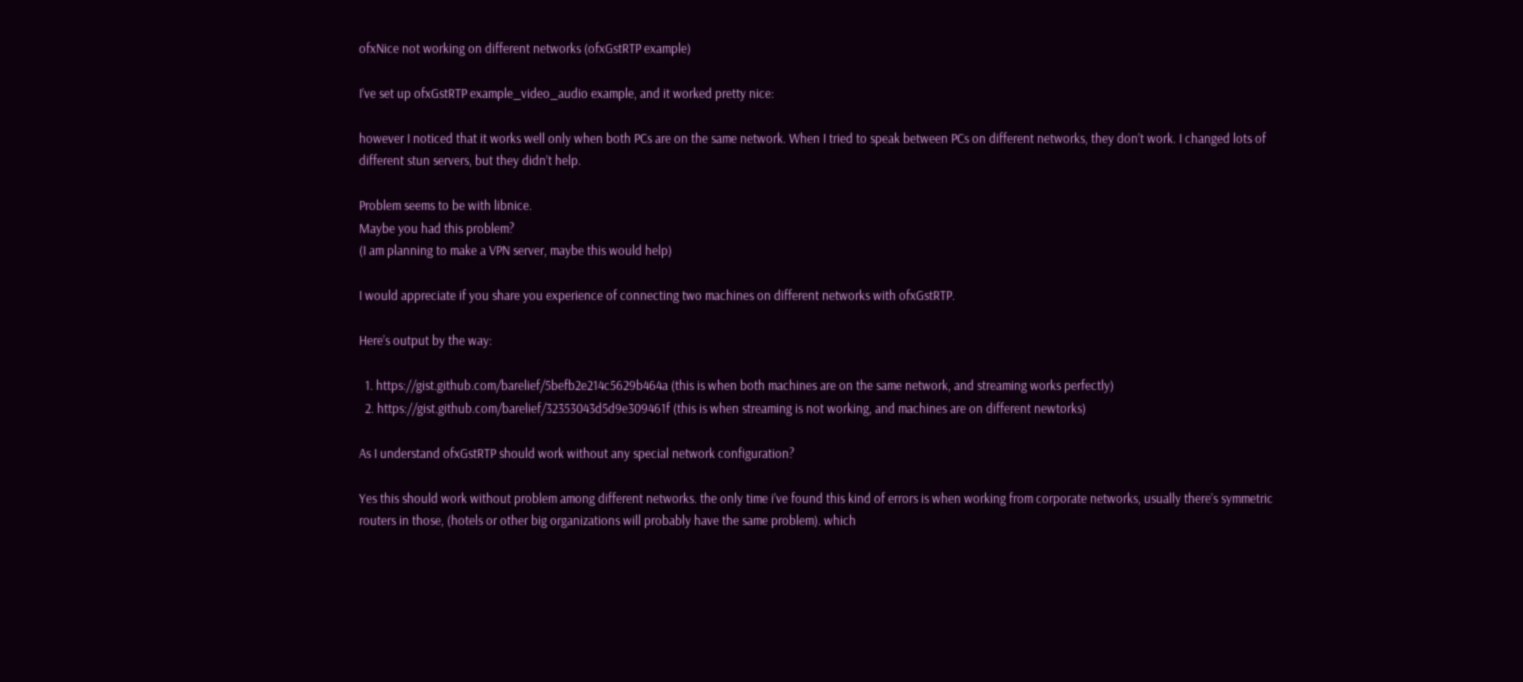ofxNice not working on different networks (ofxGstRTP example)

I’ve set up ofxGstRTP example_video_audio example, and it worked pretty nice:

however I noticed that it works well only when both PCs are on the same network. When I tried to speak between PCs on different networks, they don’t work. I changed lots of different stun servers, but they didn’t help.

Problem seems to be with libnice.
Maybe you had this problem?
(I am planning to make a VPN server, maybe this would help)

I would appreciate if you share you experience of connecting two machines on different networks with ofxGstRTP.

Here’s output by the way:

  1. https://gist.github.com/barelief/5befb2e214c5629b464a (this is when both machines are on the same network, and streaming works perfectly)
  2. https://gist.github.com/barelief/32353043d5d9e309461f (this is when streaming is not working, and machines are on different newtorks)

As I understand ofxGstRTP should work without any special network configuration?

Yes this should work without problem among different networks. the only time i’ve found this kind of errors is when working from corporate networks, usually there’s symmetric routers in those, (hotels or other big organizations will probably have the same problem). which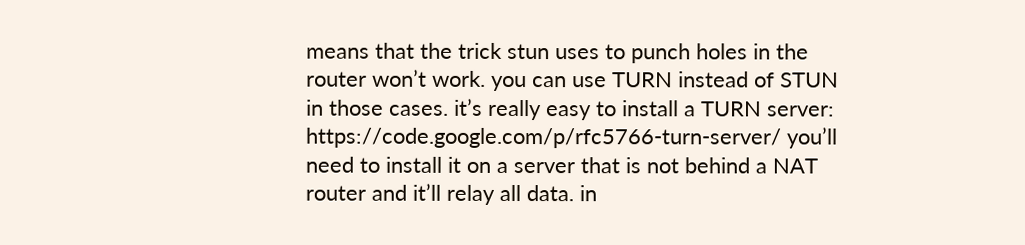means that the trick stun uses to punch holes in the router won’t work. you can use TURN instead of STUN in those cases. it’s really easy to install a TURN server: https://code.google.com/p/rfc5766-turn-server/ you’ll need to install it on a server that is not behind a NAT router and it’ll relay all data. in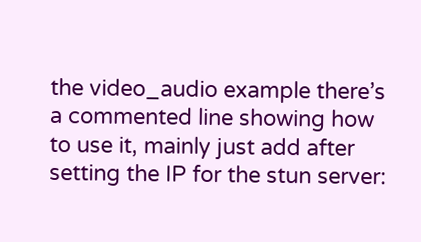the video_audio example there’s a commented line showing how to use it, mainly just add after setting the IP for the stun server: